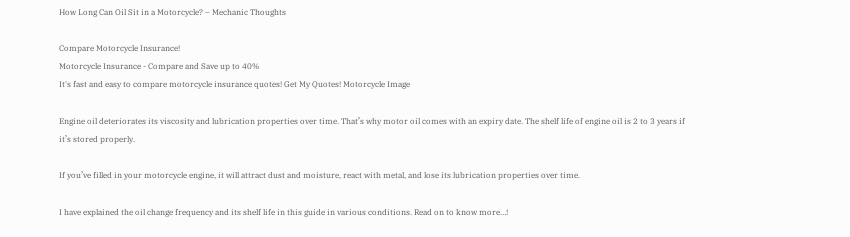How Long Can Oil Sit in a Motorcycle? – Mechanic Thoughts

Compare Motorcycle Insurance!
Motorcycle Insurance - Compare and Save up to 40%
It's fast and easy to compare motorcycle insurance quotes! Get My Quotes! Motorcycle Image

Engine oil deteriorates its viscosity and lubrication properties over time. That’s why motor oil comes with an expiry date. The shelf life of engine oil is 2 to 3 years if it’s stored properly.

If you’ve filled in your motorcycle engine, it will attract dust and moisture, react with metal, and lose its lubrication properties over time.

I have explained the oil change frequency and its shelf life in this guide in various conditions. Read on to know more…!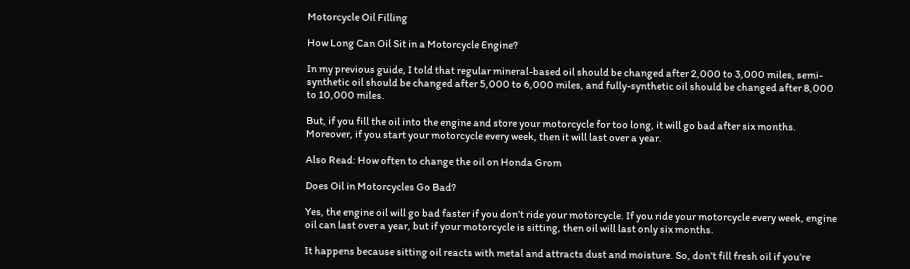Motorcycle Oil Filling

How Long Can Oil Sit in a Motorcycle Engine?

In my previous guide, I told that regular mineral-based oil should be changed after 2,000 to 3,000 miles, semi-synthetic oil should be changed after 5,000 to 6,000 miles, and fully-synthetic oil should be changed after 8,000 to 10,000 miles.

But, if you fill the oil into the engine and store your motorcycle for too long, it will go bad after six months. Moreover, if you start your motorcycle every week, then it will last over a year.

Also Read: How often to change the oil on Honda Grom

Does Oil in Motorcycles Go Bad?

Yes, the engine oil will go bad faster if you don’t ride your motorcycle. If you ride your motorcycle every week, engine oil can last over a year, but if your motorcycle is sitting, then oil will last only six months.

It happens because sitting oil reacts with metal and attracts dust and moisture. So, don’t fill fresh oil if you’re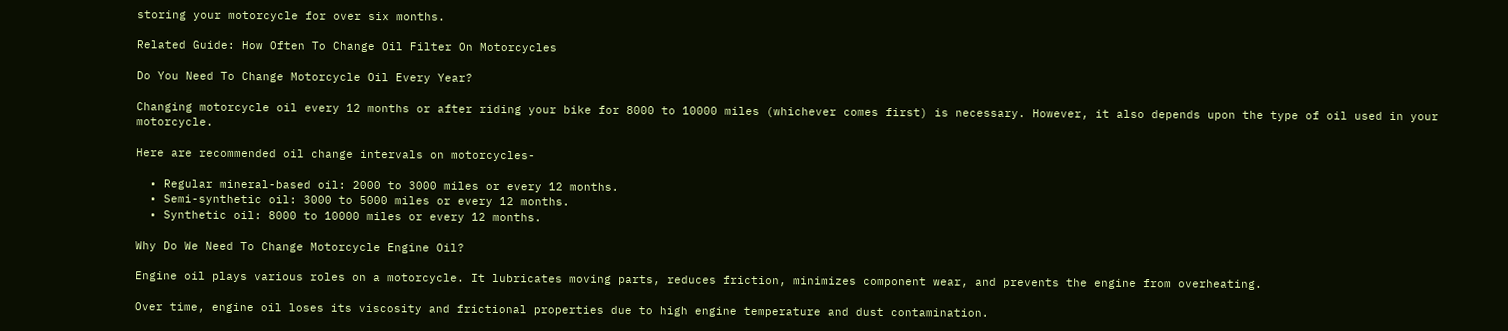storing your motorcycle for over six months.

Related Guide: How Often To Change Oil Filter On Motorcycles

Do You Need To Change Motorcycle Oil Every Year?

Changing motorcycle oil every 12 months or after riding your bike for 8000 to 10000 miles (whichever comes first) is necessary. However, it also depends upon the type of oil used in your motorcycle.

Here are recommended oil change intervals on motorcycles-

  • Regular mineral-based oil: 2000 to 3000 miles or every 12 months.
  • Semi-synthetic oil: 3000 to 5000 miles or every 12 months.
  • Synthetic oil: 8000 to 10000 miles or every 12 months.

Why Do We Need To Change Motorcycle Engine Oil?

Engine oil plays various roles on a motorcycle. It lubricates moving parts, reduces friction, minimizes component wear, and prevents the engine from overheating.

Over time, engine oil loses its viscosity and frictional properties due to high engine temperature and dust contamination.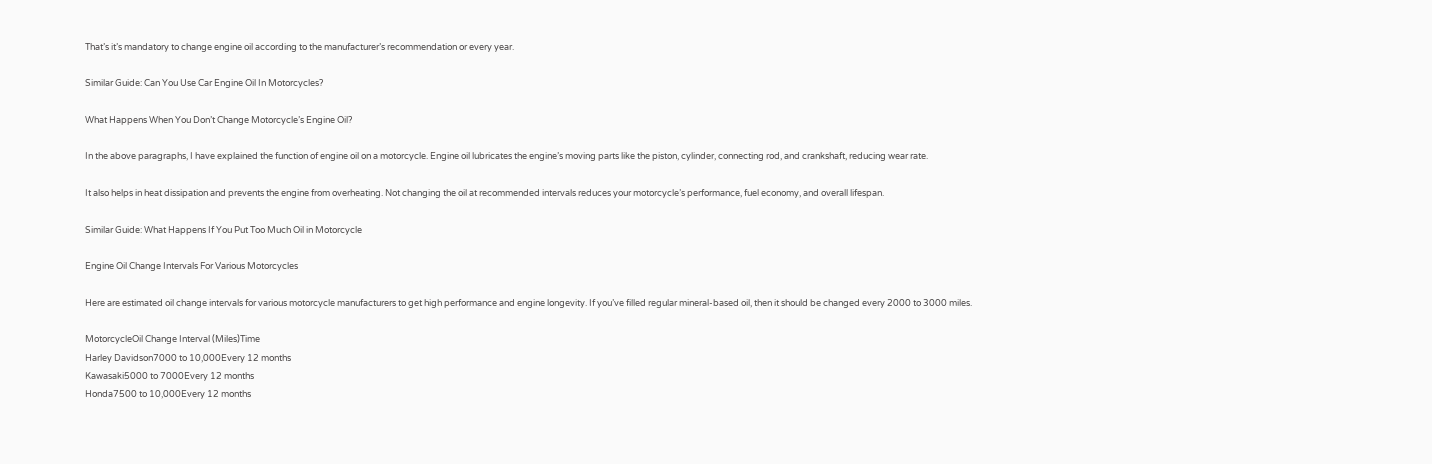That’s it’s mandatory to change engine oil according to the manufacturer’s recommendation or every year.

Similar Guide: Can You Use Car Engine Oil In Motorcycles?

What Happens When You Don’t Change Motorcycle’s Engine Oil?

In the above paragraphs, I have explained the function of engine oil on a motorcycle. Engine oil lubricates the engine’s moving parts like the piston, cylinder, connecting rod, and crankshaft, reducing wear rate.

It also helps in heat dissipation and prevents the engine from overheating. Not changing the oil at recommended intervals reduces your motorcycle’s performance, fuel economy, and overall lifespan.

Similar Guide: What Happens If You Put Too Much Oil in Motorcycle

Engine Oil Change Intervals For Various Motorcycles

Here are estimated oil change intervals for various motorcycle manufacturers to get high performance and engine longevity. If you’ve filled regular mineral-based oil, then it should be changed every 2000 to 3000 miles.

MotorcycleOil Change Interval (Miles)Time
Harley Davidson7000 to 10,000Every 12 months
Kawasaki5000 to 7000Every 12 months
Honda7500 to 10,000Every 12 months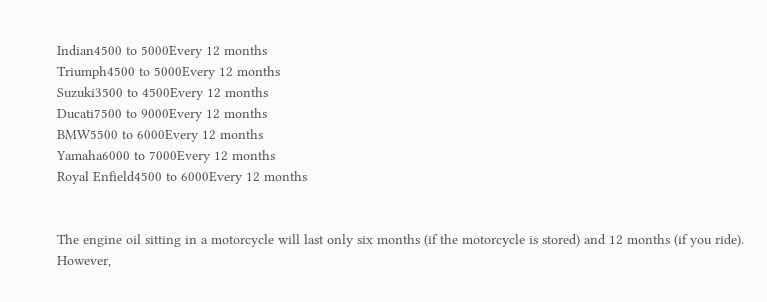Indian4500 to 5000Every 12 months
Triumph4500 to 5000Every 12 months
Suzuki3500 to 4500Every 12 months
Ducati7500 to 9000Every 12 months
BMW5500 to 6000Every 12 months
Yamaha6000 to 7000Every 12 months
Royal Enfield4500 to 6000Every 12 months


The engine oil sitting in a motorcycle will last only six months (if the motorcycle is stored) and 12 months (if you ride). However,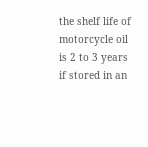the shelf life of motorcycle oil is 2 to 3 years if stored in an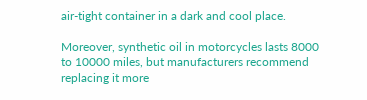air-tight container in a dark and cool place.

Moreover, synthetic oil in motorcycles lasts 8000 to 10000 miles, but manufacturers recommend replacing it more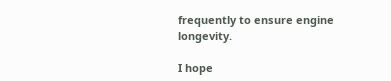frequently to ensure engine longevity.

I hope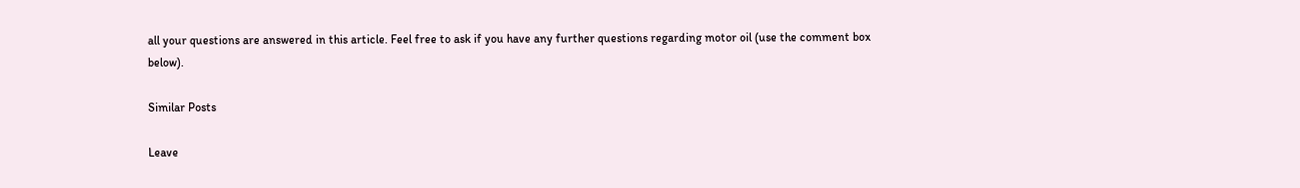all your questions are answered in this article. Feel free to ask if you have any further questions regarding motor oil (use the comment box below).

Similar Posts

Leave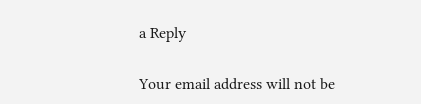a Reply

Your email address will not be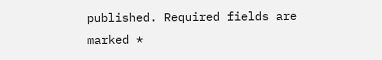published. Required fields are marked *